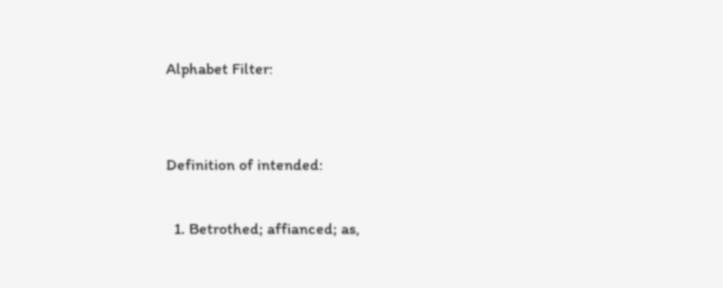Alphabet Filter:


Definition of intended:

  1. Betrothed; affianced; as,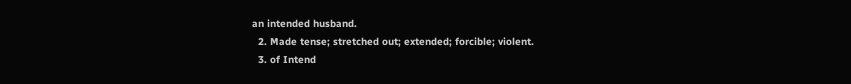an intended husband.
  2. Made tense; stretched out; extended; forcible; violent.
  3. of Intend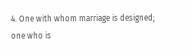4. One with whom marriage is designed; one who is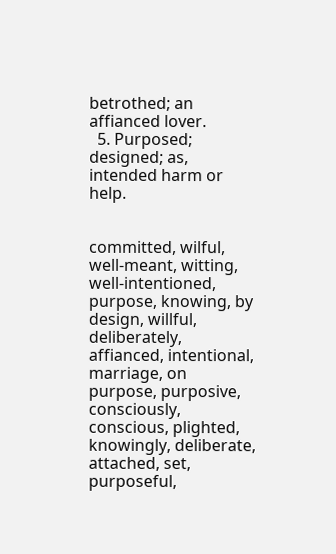betrothed; an affianced lover.
  5. Purposed; designed; as, intended harm or help.


committed, wilful, well-meant, witting, well-intentioned, purpose, knowing, by design, willful, deliberately, affianced, intentional, marriage, on purpose, purposive, consciously, conscious, plighted, knowingly, deliberate, attached, set, purposeful,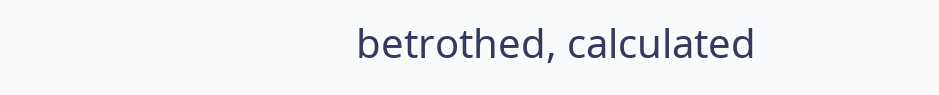betrothed, calculated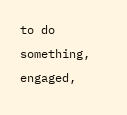to do something, engaged,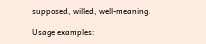supposed, willed, well-meaning.

Usage examples: